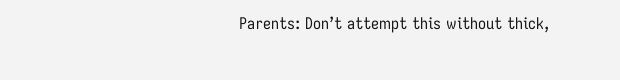Parents: Don’t attempt this without thick,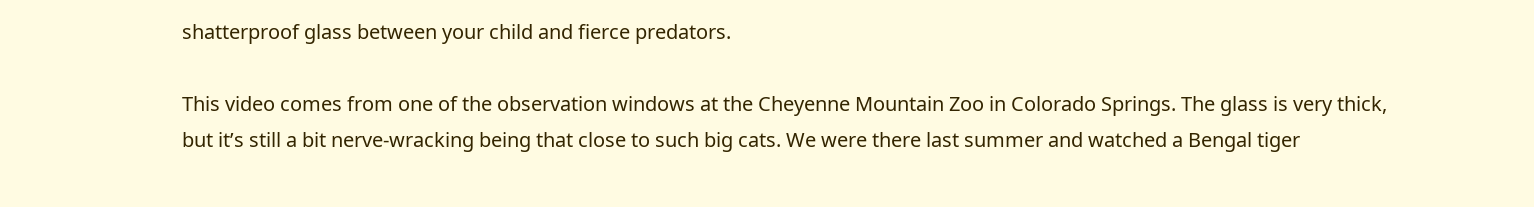shatterproof glass between your child and fierce predators.

This video comes from one of the observation windows at the Cheyenne Mountain Zoo in Colorado Springs. The glass is very thick, but it’s still a bit nerve-wracking being that close to such big cats. We were there last summer and watched a Bengal tiger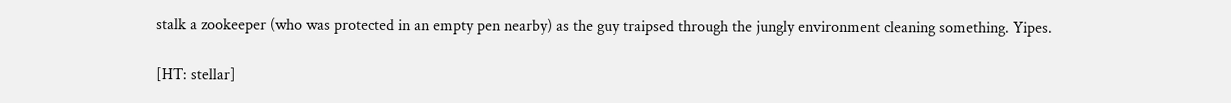stalk a zookeeper (who was protected in an empty pen nearby) as the guy traipsed through the jungly environment cleaning something. Yipes.

[HT: stellar]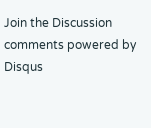Join the Discussion
comments powered by Disqus